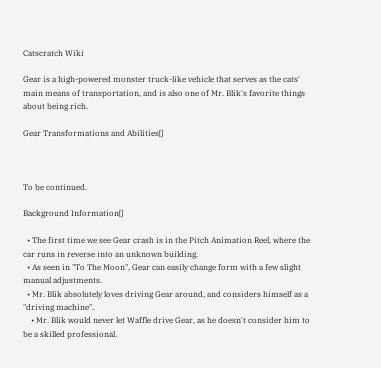Catscratch Wiki

Gear is a high-powered monster truck-like vehicle that serves as the cats' main means of transportation, and is also one of Mr. Blik's favorite things about being rich.

Gear Transformations and Abilities[]



To be continued.

Background Information[]

  • The first time we see Gear crash is in the Pitch Animation Reel, where the car runs in reverse into an unknown building.
  • As seen in "To The Moon", Gear can easily change form with a few slight manual adjustments.
  • Mr. Blik absolutely loves driving Gear around, and considers himself as a "driving machine".
    • Mr. Blik would never let Waffle drive Gear, as he doesn't consider him to be a skilled professional.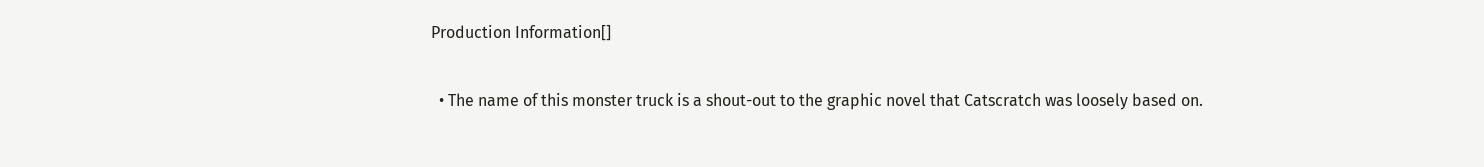Production Information[]

  • The name of this monster truck is a shout-out to the graphic novel that Catscratch was loosely based on.